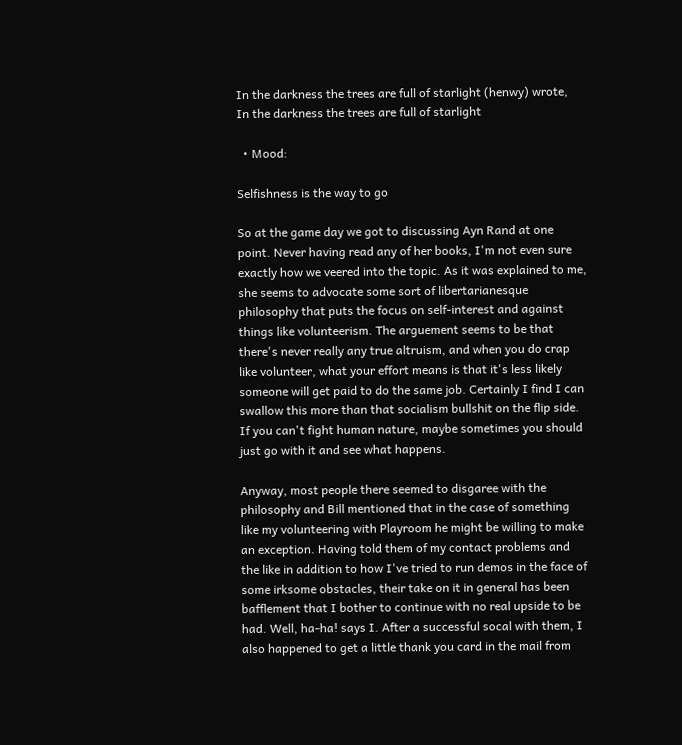In the darkness the trees are full of starlight (henwy) wrote,
In the darkness the trees are full of starlight

  • Mood:

Selfishness is the way to go

So at the game day we got to discussing Ayn Rand at one point. Never having read any of her books, I'm not even sure exactly how we veered into the topic. As it was explained to me, she seems to advocate some sort of libertarianesque philosophy that puts the focus on self-interest and against things like volunteerism. The arguement seems to be that there's never really any true altruism, and when you do crap like volunteer, what your effort means is that it's less likely someone will get paid to do the same job. Certainly I find I can swallow this more than that socialism bullshit on the flip side. If you can't fight human nature, maybe sometimes you should just go with it and see what happens.

Anyway, most people there seemed to disgaree with the philosophy and Bill mentioned that in the case of something like my volunteering with Playroom he might be willing to make an exception. Having told them of my contact problems and the like in addition to how I've tried to run demos in the face of some irksome obstacles, their take on it in general has been bafflement that I bother to continue with no real upside to be had. Well, ha-ha! says I. After a successful socal with them, I also happened to get a little thank you card in the mail from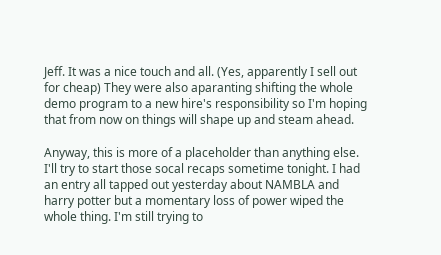Jeff. It was a nice touch and all. (Yes, apparently I sell out for cheap) They were also aparanting shifting the whole demo program to a new hire's responsibility so I'm hoping that from now on things will shape up and steam ahead.

Anyway, this is more of a placeholder than anything else. I'll try to start those socal recaps sometime tonight. I had an entry all tapped out yesterday about NAMBLA and harry potter but a momentary loss of power wiped the whole thing. I'm still trying to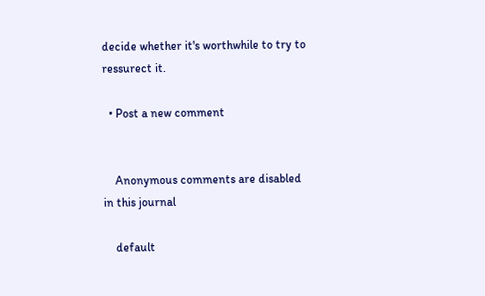decide whether it's worthwhile to try to ressurect it.

  • Post a new comment


    Anonymous comments are disabled in this journal

    default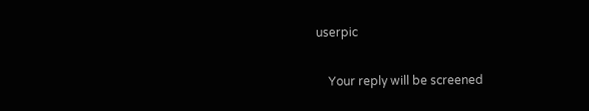userpic

    Your reply will be screened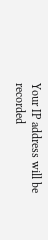Your IP address will be recorded